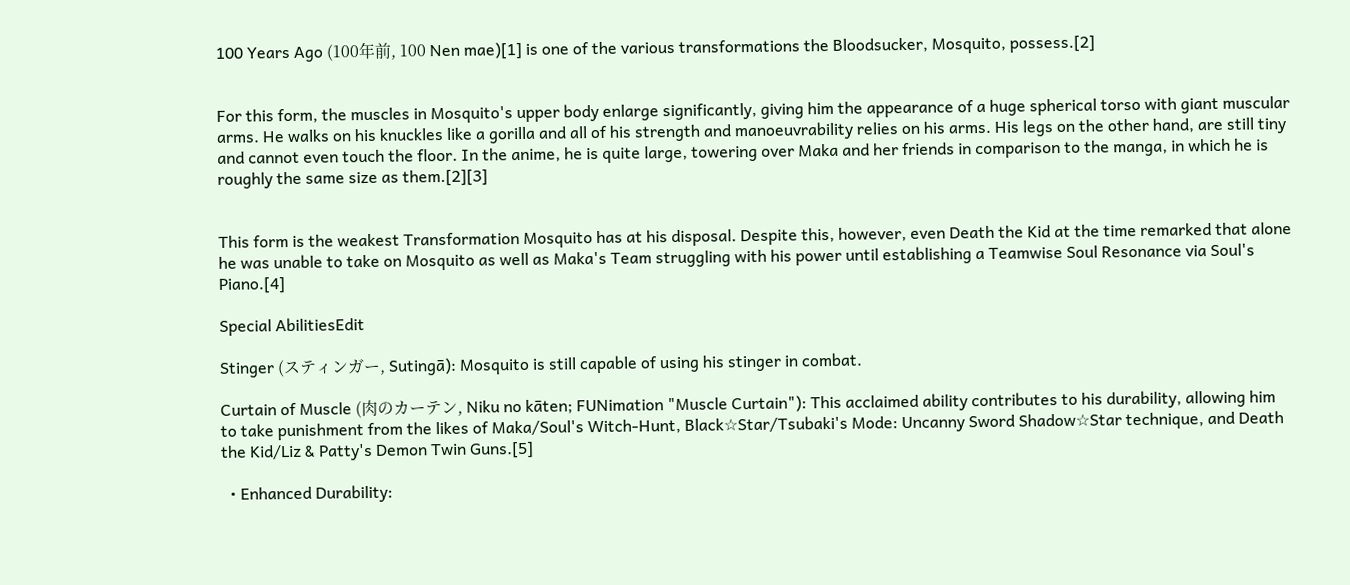100 Years Ago (100年前, 100 Nen mae)[1] is one of the various transformations the Bloodsucker, Mosquito, possess.[2]


For this form, the muscles in Mosquito's upper body enlarge significantly, giving him the appearance of a huge spherical torso with giant muscular arms. He walks on his knuckles like a gorilla and all of his strength and manoeuvrability relies on his arms. His legs on the other hand, are still tiny and cannot even touch the floor. In the anime, he is quite large, towering over Maka and her friends in comparison to the manga, in which he is roughly the same size as them.[2][3]


This form is the weakest Transformation Mosquito has at his disposal. Despite this, however, even Death the Kid at the time remarked that alone he was unable to take on Mosquito as well as Maka's Team struggling with his power until establishing a Teamwise Soul Resonance via Soul's Piano.[4]

Special AbilitiesEdit

Stinger (スティンガー, Sutingā): Mosquito is still capable of using his stinger in combat.

Curtain of Muscle (肉のカーテン, Niku no kāten; FUNimation "Muscle Curtain"): This acclaimed ability contributes to his durability, allowing him to take punishment from the likes of Maka/Soul's Witch-Hunt, Black☆Star/Tsubaki's Mode: Uncanny Sword Shadow☆Star technique, and Death the Kid/Liz & Patty's Demon Twin Guns.[5]

  • Enhanced Durability: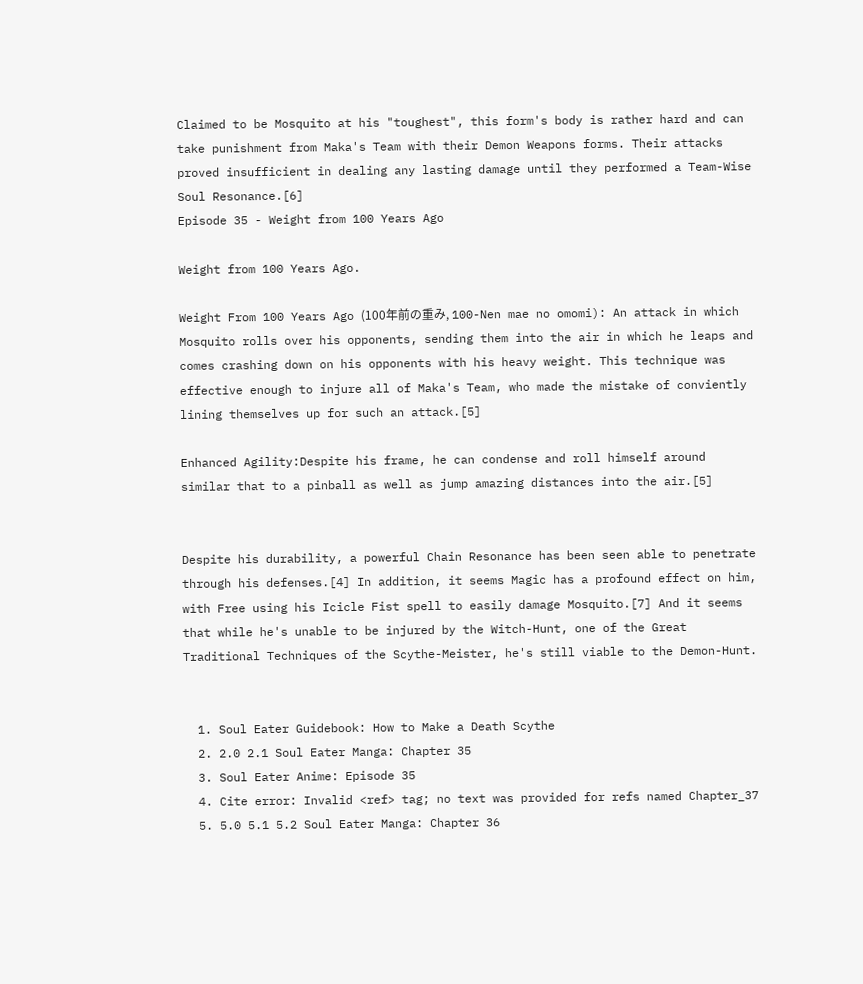Claimed to be Mosquito at his "toughest", this form's body is rather hard and can take punishment from Maka's Team with their Demon Weapons forms. Their attacks proved insufficient in dealing any lasting damage until they performed a Team-Wise Soul Resonance.[6]
Episode 35 - Weight from 100 Years Ago

Weight from 100 Years Ago.

Weight From 100 Years Ago (100年前の重み, 100-Nen mae no omomi): An attack in which Mosquito rolls over his opponents, sending them into the air in which he leaps and comes crashing down on his opponents with his heavy weight. This technique was effective enough to injure all of Maka's Team, who made the mistake of conviently lining themselves up for such an attack.[5]

Enhanced Agility:Despite his frame, he can condense and roll himself around similar that to a pinball as well as jump amazing distances into the air.[5]


Despite his durability, a powerful Chain Resonance has been seen able to penetrate through his defenses.[4] In addition, it seems Magic has a profound effect on him, with Free using his Icicle Fist spell to easily damage Mosquito.[7] And it seems that while he's unable to be injured by the Witch-Hunt, one of the Great Traditional Techniques of the Scythe-Meister, he's still viable to the Demon-Hunt.


  1. Soul Eater Guidebook: How to Make a Death Scythe
  2. 2.0 2.1 Soul Eater Manga: Chapter 35
  3. Soul Eater Anime: Episode 35
  4. Cite error: Invalid <ref> tag; no text was provided for refs named Chapter_37
  5. 5.0 5.1 5.2 Soul Eater Manga: Chapter 36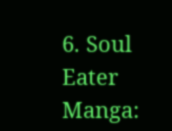6. Soul Eater Manga: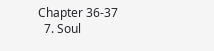Chapter 36-37
  7. Soul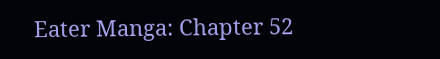Eater Manga: Chapter 52